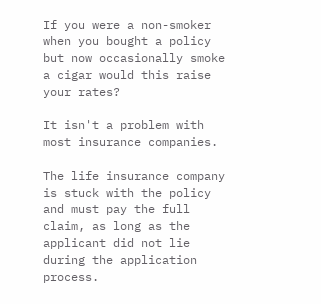If you were a non-smoker when you bought a policy but now occasionally smoke a cigar would this raise your rates?

It isn't a problem with most insurance companies.

The life insurance company is stuck with the policy and must pay the full claim, as long as the applicant did not lie during the application process.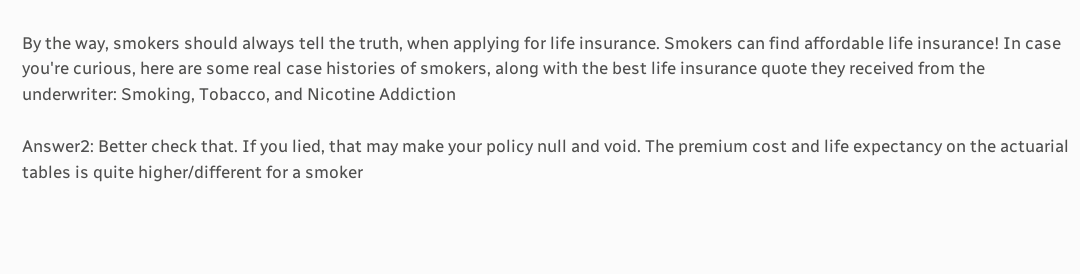By the way, smokers should always tell the truth, when applying for life insurance. Smokers can find affordable life insurance! In case you're curious, here are some real case histories of smokers, along with the best life insurance quote they received from the underwriter: Smoking, Tobacco, and Nicotine Addiction

Answer2: Better check that. If you lied, that may make your policy null and void. The premium cost and life expectancy on the actuarial tables is quite higher/different for a smoker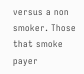versus a non smoker. Those that smoke payer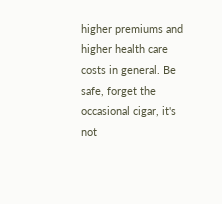higher premiums and higher health care costs in general. Be safe, forget the occasional cigar, it's not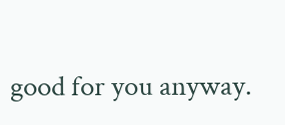good for you anyway.